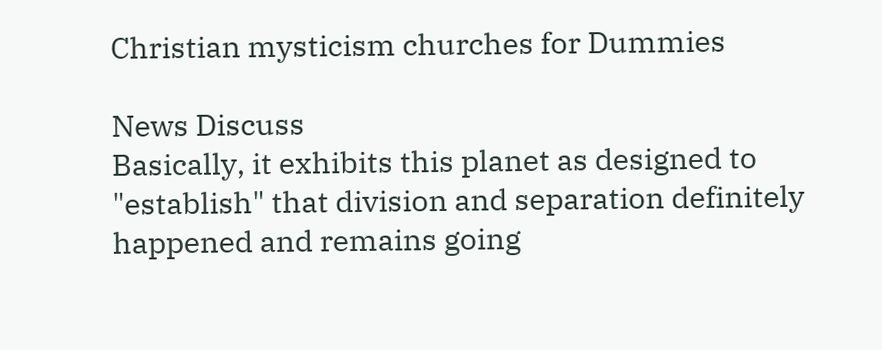Christian mysticism churches for Dummies

News Discuss
Basically, it exhibits this planet as designed to "establish" that division and separation definitely happened and remains going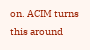on. ACIM turns this around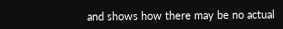and shows how there may be no actual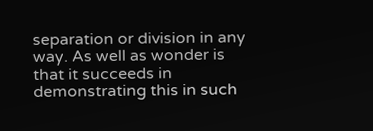separation or division in any way. As well as wonder is that it succeeds in demonstrating this in such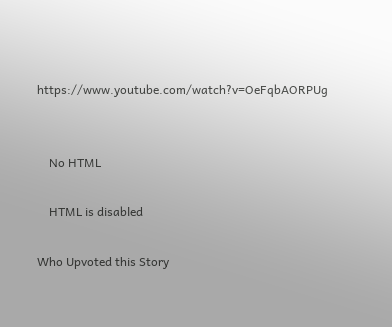https://www.youtube.com/watch?v=OeFqbAORPUg


    No HTML

    HTML is disabled

Who Upvoted this Story